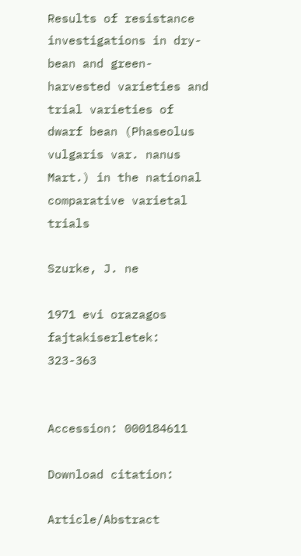Results of resistance investigations in dry-bean and green-harvested varieties and trial varieties of dwarf bean (Phaseolus vulgaris var. nanus Mart.) in the national comparative varietal trials

Szurke, J. ne

1971 evi orazagos fajtakiserletek: 323-363


Accession: 000184611

Download citation:

Article/Abstract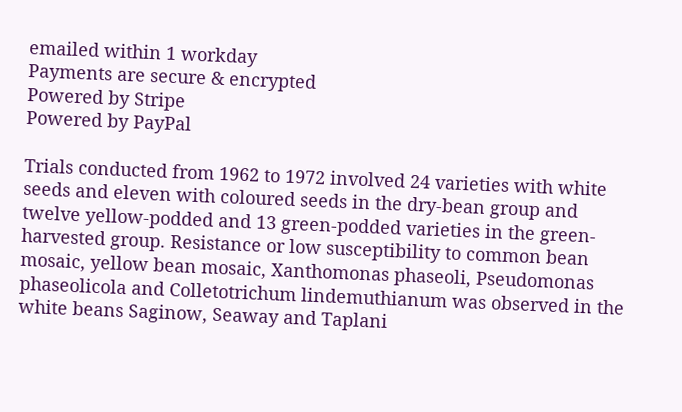emailed within 1 workday
Payments are secure & encrypted
Powered by Stripe
Powered by PayPal

Trials conducted from 1962 to 1972 involved 24 varieties with white seeds and eleven with coloured seeds in the dry-bean group and twelve yellow-podded and 13 green-podded varieties in the green-harvested group. Resistance or low susceptibility to common bean mosaic, yellow bean mosaic, Xanthomonas phaseoli, Pseudomonas phaseolicola and Colletotrichum lindemuthianum was observed in the white beans Saginow, Seaway and Taplani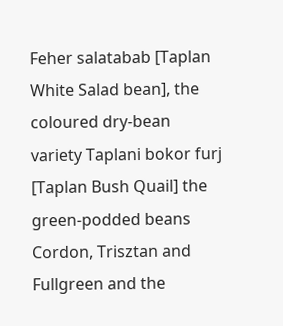Feher salatabab [Taplan White Salad bean], the coloured dry-bean variety Taplani bokor furj [Taplan Bush Quail] the green-podded beans Cordon, Trisztan and Fullgreen and the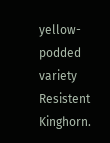yellow-podded variety Resistent Kinghorn.